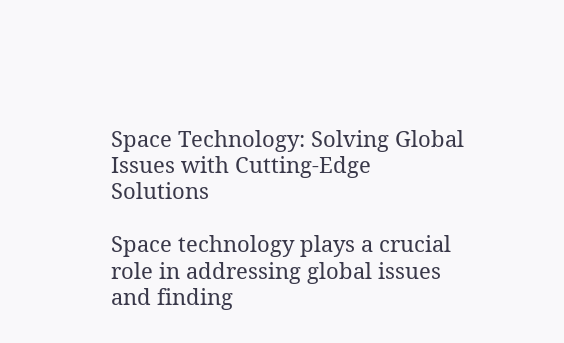Space Technology: Solving Global Issues with Cutting-Edge Solutions

Space technology plays a crucial role in addressing global issues and finding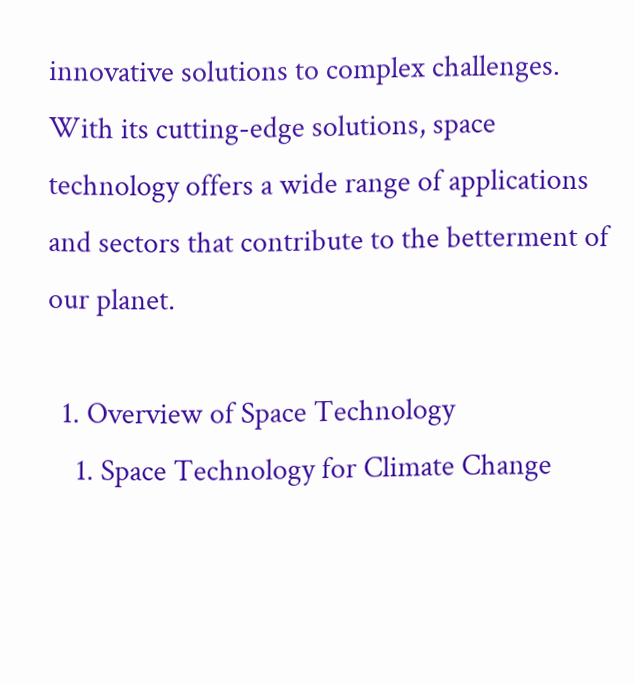innovative solutions to complex challenges. With its cutting-edge solutions, space technology offers a wide range of applications and sectors that contribute to the betterment of our planet.

  1. Overview of Space Technology
    1. Space Technology for Climate Change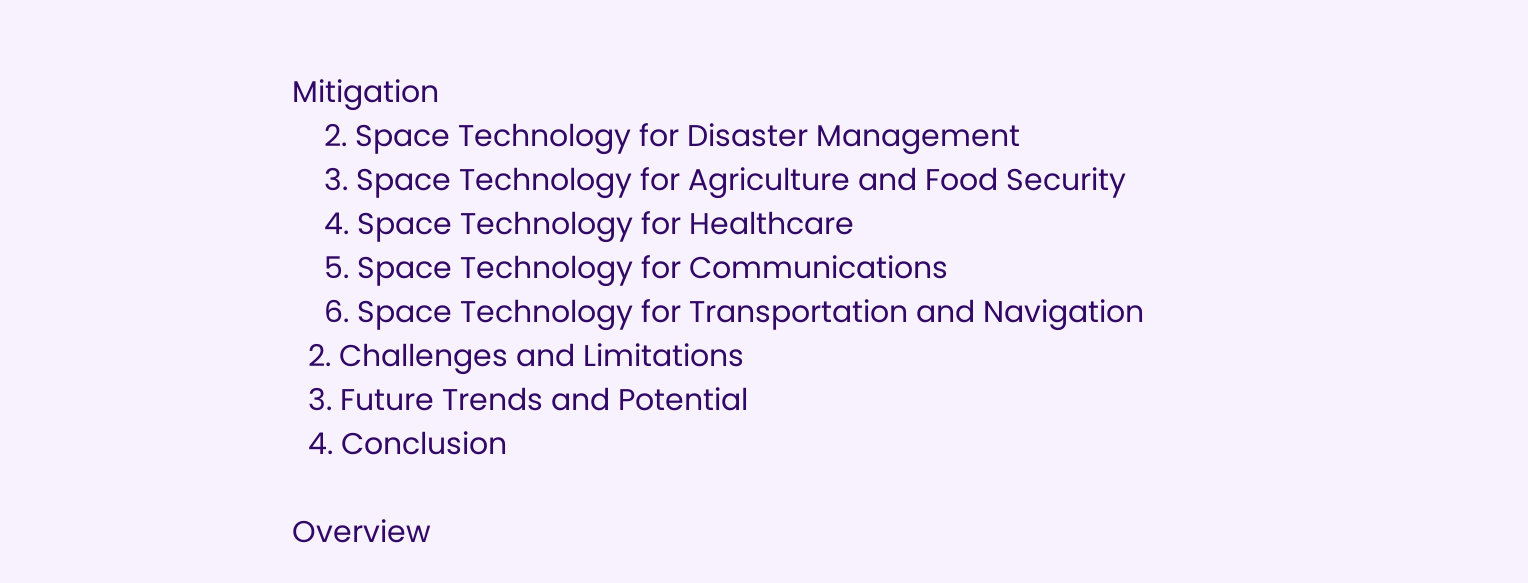Mitigation
    2. Space Technology for Disaster Management
    3. Space Technology for Agriculture and Food Security
    4. Space Technology for Healthcare
    5. Space Technology for Communications
    6. Space Technology for Transportation and Navigation
  2. Challenges and Limitations
  3. Future Trends and Potential
  4. Conclusion

Overview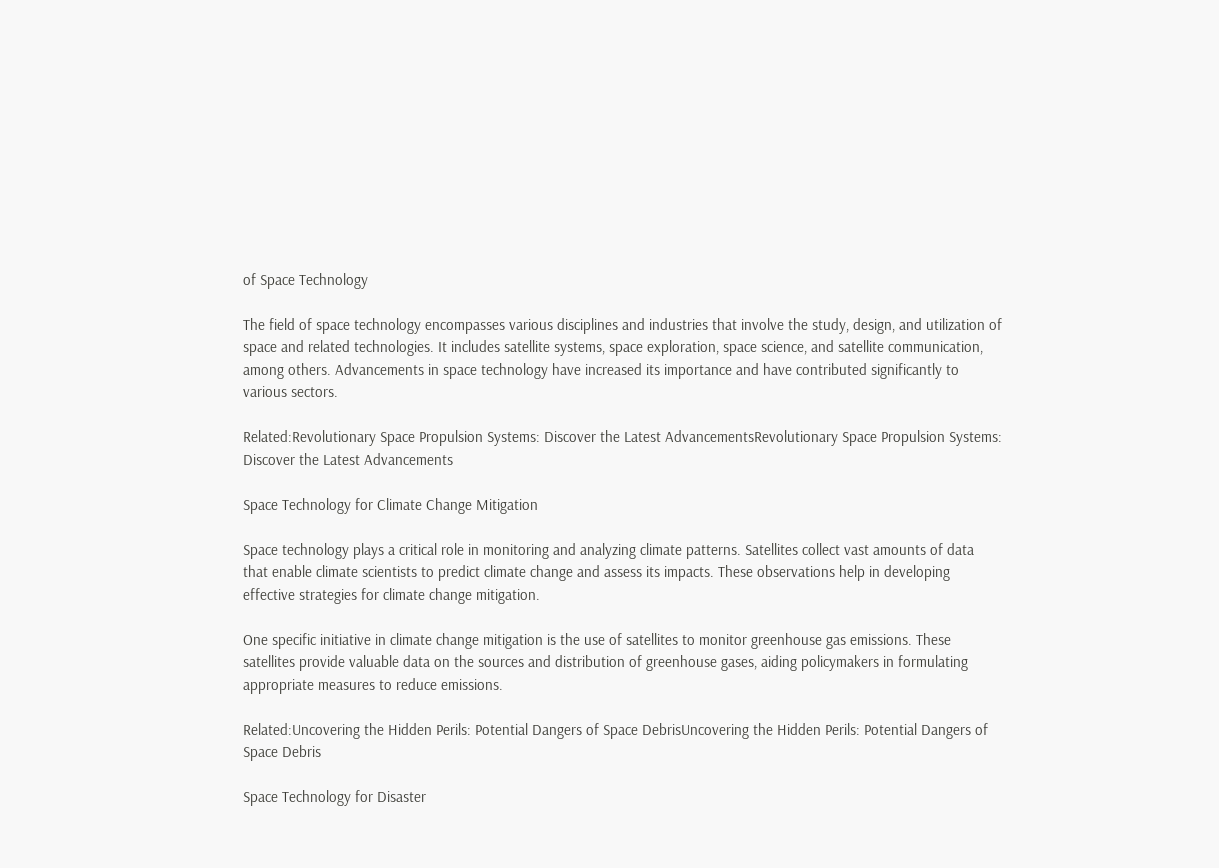of Space Technology

The field of space technology encompasses various disciplines and industries that involve the study, design, and utilization of space and related technologies. It includes satellite systems, space exploration, space science, and satellite communication, among others. Advancements in space technology have increased its importance and have contributed significantly to various sectors.

Related:Revolutionary Space Propulsion Systems: Discover the Latest AdvancementsRevolutionary Space Propulsion Systems: Discover the Latest Advancements

Space Technology for Climate Change Mitigation

Space technology plays a critical role in monitoring and analyzing climate patterns. Satellites collect vast amounts of data that enable climate scientists to predict climate change and assess its impacts. These observations help in developing effective strategies for climate change mitigation.

One specific initiative in climate change mitigation is the use of satellites to monitor greenhouse gas emissions. These satellites provide valuable data on the sources and distribution of greenhouse gases, aiding policymakers in formulating appropriate measures to reduce emissions.

Related:Uncovering the Hidden Perils: Potential Dangers of Space DebrisUncovering the Hidden Perils: Potential Dangers of Space Debris

Space Technology for Disaster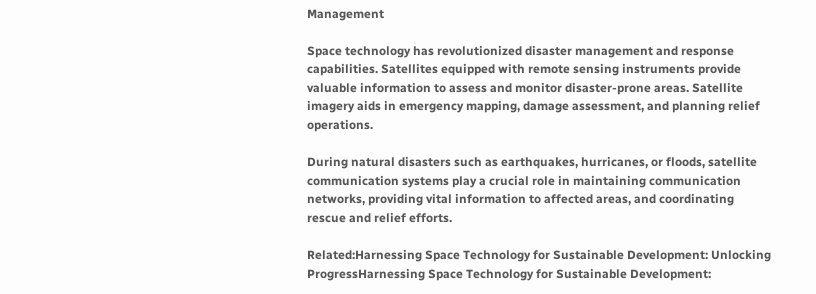Management

Space technology has revolutionized disaster management and response capabilities. Satellites equipped with remote sensing instruments provide valuable information to assess and monitor disaster-prone areas. Satellite imagery aids in emergency mapping, damage assessment, and planning relief operations.

During natural disasters such as earthquakes, hurricanes, or floods, satellite communication systems play a crucial role in maintaining communication networks, providing vital information to affected areas, and coordinating rescue and relief efforts.

Related:Harnessing Space Technology for Sustainable Development: Unlocking ProgressHarnessing Space Technology for Sustainable Development: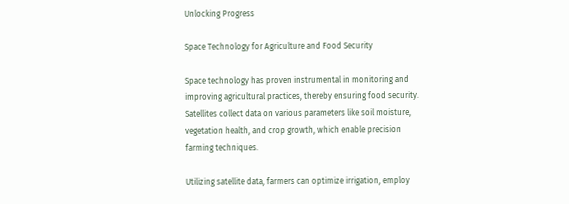Unlocking Progress

Space Technology for Agriculture and Food Security

Space technology has proven instrumental in monitoring and improving agricultural practices, thereby ensuring food security. Satellites collect data on various parameters like soil moisture, vegetation health, and crop growth, which enable precision farming techniques.

Utilizing satellite data, farmers can optimize irrigation, employ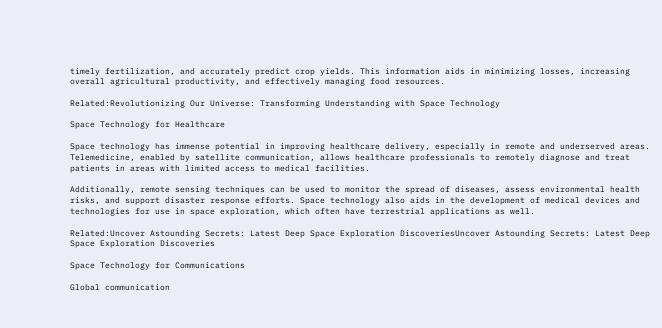timely fertilization, and accurately predict crop yields. This information aids in minimizing losses, increasing overall agricultural productivity, and effectively managing food resources.

Related:Revolutionizing Our Universe: Transforming Understanding with Space Technology

Space Technology for Healthcare

Space technology has immense potential in improving healthcare delivery, especially in remote and underserved areas. Telemedicine, enabled by satellite communication, allows healthcare professionals to remotely diagnose and treat patients in areas with limited access to medical facilities.

Additionally, remote sensing techniques can be used to monitor the spread of diseases, assess environmental health risks, and support disaster response efforts. Space technology also aids in the development of medical devices and technologies for use in space exploration, which often have terrestrial applications as well.

Related:Uncover Astounding Secrets: Latest Deep Space Exploration DiscoveriesUncover Astounding Secrets: Latest Deep Space Exploration Discoveries

Space Technology for Communications

Global communication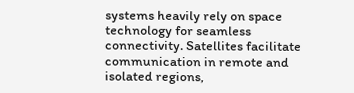systems heavily rely on space technology for seamless connectivity. Satellites facilitate communication in remote and isolated regions,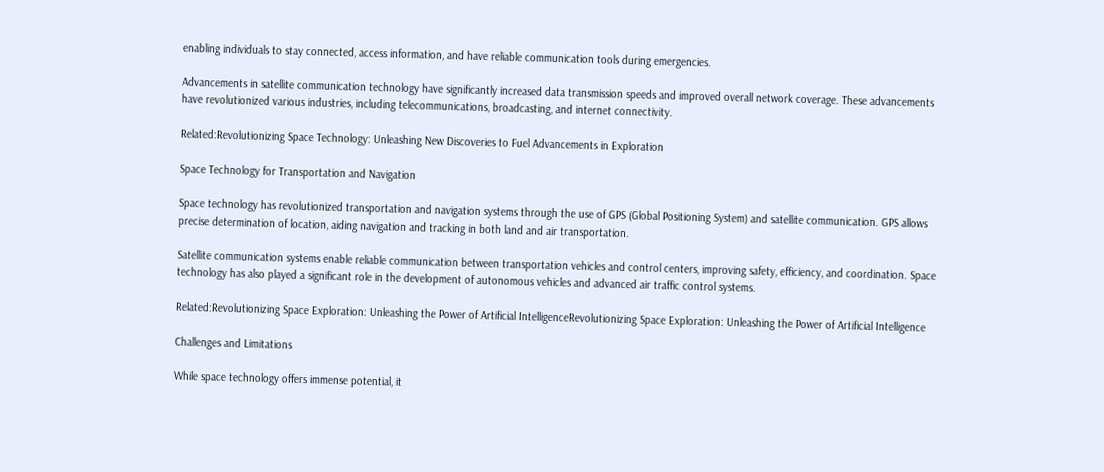enabling individuals to stay connected, access information, and have reliable communication tools during emergencies.

Advancements in satellite communication technology have significantly increased data transmission speeds and improved overall network coverage. These advancements have revolutionized various industries, including telecommunications, broadcasting, and internet connectivity.

Related:Revolutionizing Space Technology: Unleashing New Discoveries to Fuel Advancements in Exploration

Space Technology for Transportation and Navigation

Space technology has revolutionized transportation and navigation systems through the use of GPS (Global Positioning System) and satellite communication. GPS allows precise determination of location, aiding navigation and tracking in both land and air transportation.

Satellite communication systems enable reliable communication between transportation vehicles and control centers, improving safety, efficiency, and coordination. Space technology has also played a significant role in the development of autonomous vehicles and advanced air traffic control systems.

Related:Revolutionizing Space Exploration: Unleashing the Power of Artificial IntelligenceRevolutionizing Space Exploration: Unleashing the Power of Artificial Intelligence

Challenges and Limitations

While space technology offers immense potential, it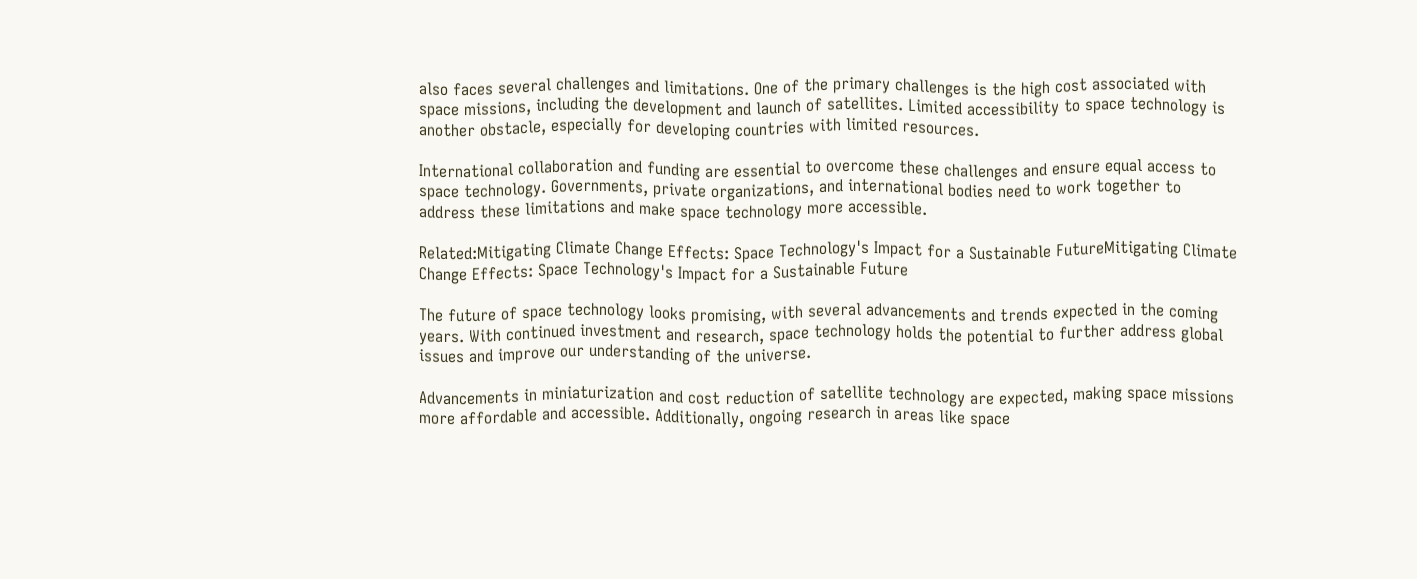also faces several challenges and limitations. One of the primary challenges is the high cost associated with space missions, including the development and launch of satellites. Limited accessibility to space technology is another obstacle, especially for developing countries with limited resources.

International collaboration and funding are essential to overcome these challenges and ensure equal access to space technology. Governments, private organizations, and international bodies need to work together to address these limitations and make space technology more accessible.

Related:Mitigating Climate Change Effects: Space Technology's Impact for a Sustainable FutureMitigating Climate Change Effects: Space Technology's Impact for a Sustainable Future

The future of space technology looks promising, with several advancements and trends expected in the coming years. With continued investment and research, space technology holds the potential to further address global issues and improve our understanding of the universe.

Advancements in miniaturization and cost reduction of satellite technology are expected, making space missions more affordable and accessible. Additionally, ongoing research in areas like space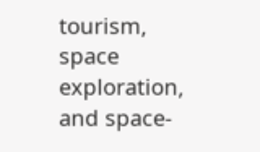tourism, space exploration, and space-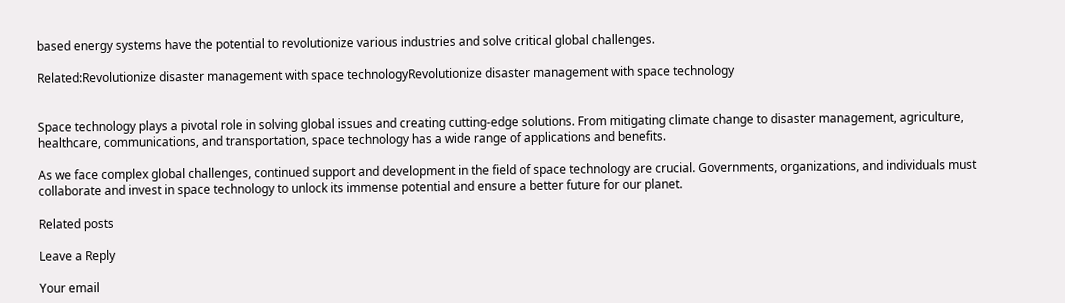based energy systems have the potential to revolutionize various industries and solve critical global challenges.

Related:Revolutionize disaster management with space technologyRevolutionize disaster management with space technology


Space technology plays a pivotal role in solving global issues and creating cutting-edge solutions. From mitigating climate change to disaster management, agriculture, healthcare, communications, and transportation, space technology has a wide range of applications and benefits.

As we face complex global challenges, continued support and development in the field of space technology are crucial. Governments, organizations, and individuals must collaborate and invest in space technology to unlock its immense potential and ensure a better future for our planet.

Related posts

Leave a Reply

Your email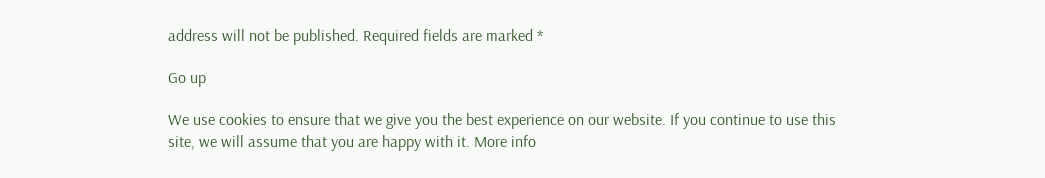address will not be published. Required fields are marked *

Go up

We use cookies to ensure that we give you the best experience on our website. If you continue to use this site, we will assume that you are happy with it. More info